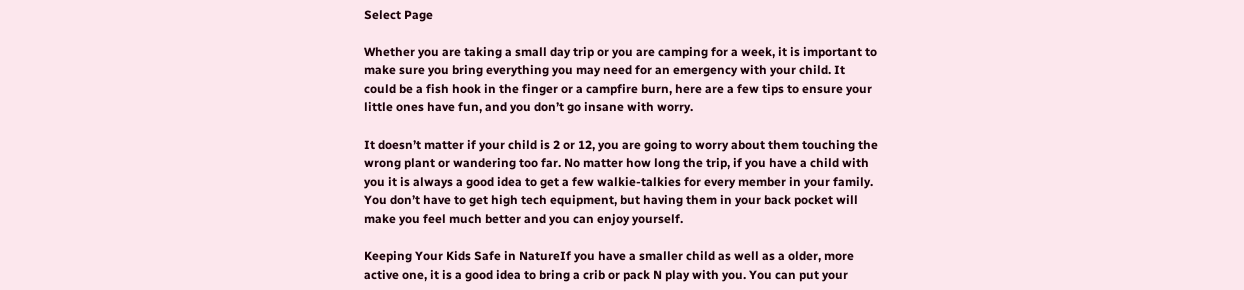Select Page

Whether you are taking a small day trip or you are camping for a week, it is important to make sure you bring everything you may need for an emergency with your child. It could be a fish hook in the finger or a campfire burn, here are a few tips to ensure your little ones have fun, and you don’t go insane with worry.

It doesn’t matter if your child is 2 or 12, you are going to worry about them touching the wrong plant or wandering too far. No matter how long the trip, if you have a child with you it is always a good idea to get a few walkie-talkies for every member in your family. You don’t have to get high tech equipment, but having them in your back pocket will make you feel much better and you can enjoy yourself.

Keeping Your Kids Safe in NatureIf you have a smaller child as well as a older, more active one, it is a good idea to bring a crib or pack N play with you. You can put your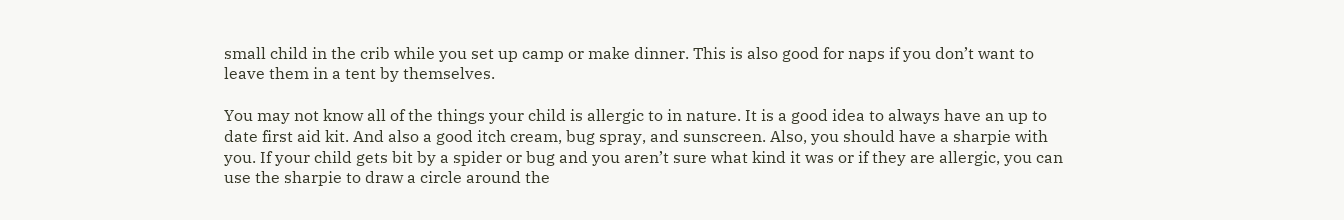small child in the crib while you set up camp or make dinner. This is also good for naps if you don’t want to leave them in a tent by themselves.

You may not know all of the things your child is allergic to in nature. It is a good idea to always have an up to date first aid kit. And also a good itch cream, bug spray, and sunscreen. Also, you should have a sharpie with you. If your child gets bit by a spider or bug and you aren’t sure what kind it was or if they are allergic, you can use the sharpie to draw a circle around the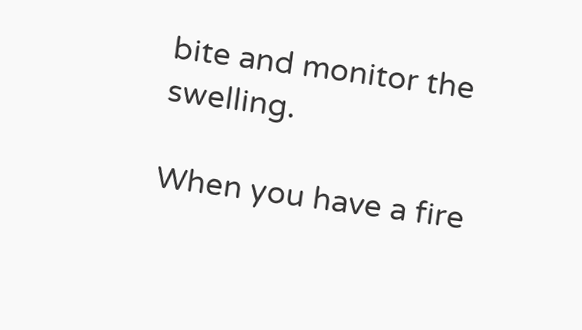bite and monitor the swelling.

When you have a fire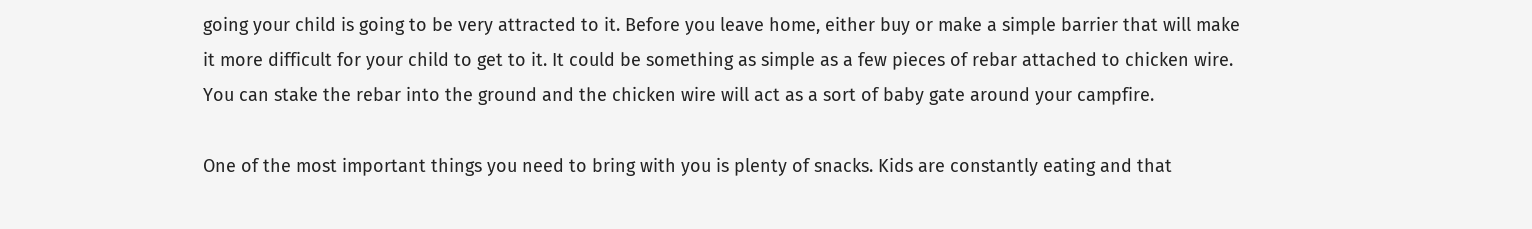going your child is going to be very attracted to it. Before you leave home, either buy or make a simple barrier that will make it more difficult for your child to get to it. It could be something as simple as a few pieces of rebar attached to chicken wire. You can stake the rebar into the ground and the chicken wire will act as a sort of baby gate around your campfire.

One of the most important things you need to bring with you is plenty of snacks. Kids are constantly eating and that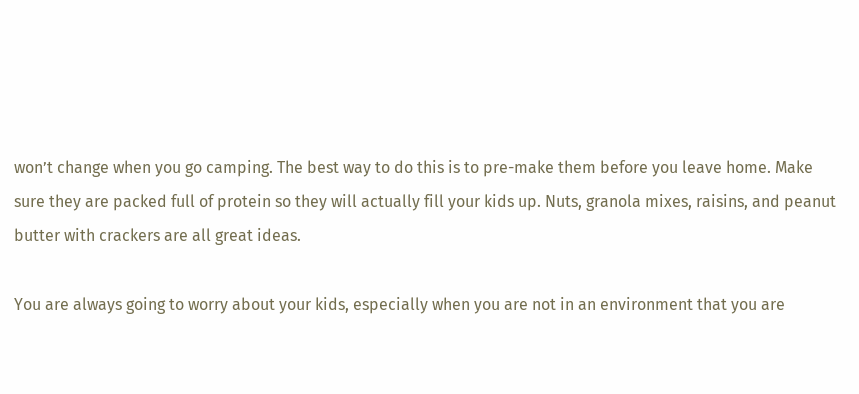won’t change when you go camping. The best way to do this is to pre-make them before you leave home. Make sure they are packed full of protein so they will actually fill your kids up. Nuts, granola mixes, raisins, and peanut butter with crackers are all great ideas.

You are always going to worry about your kids, especially when you are not in an environment that you are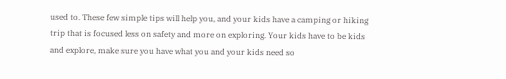used to. These few simple tips will help you, and your kids have a camping or hiking trip that is focused less on safety and more on exploring. Your kids have to be kids and explore, make sure you have what you and your kids need so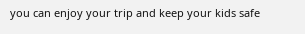you can enjoy your trip and keep your kids safe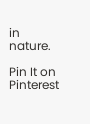in nature.

Pin It on Pinterest